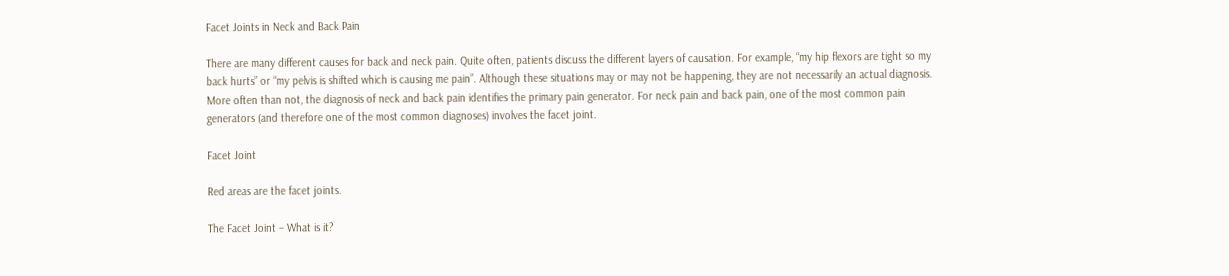Facet Joints in Neck and Back Pain

There are many different causes for back and neck pain. Quite often, patients discuss the different layers of causation. For example, “my hip flexors are tight so my back hurts” or “my pelvis is shifted which is causing me pain”. Although these situations may or may not be happening, they are not necessarily an actual diagnosis. More often than not, the diagnosis of neck and back pain identifies the primary pain generator. For neck pain and back pain, one of the most common pain generators (and therefore one of the most common diagnoses) involves the facet joint.

Facet Joint

Red areas are the facet joints.

The Facet Joint – What is it?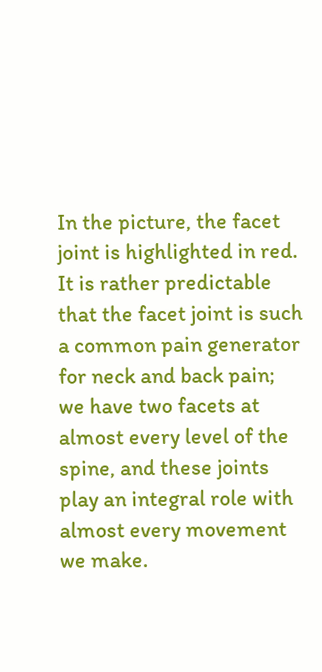In the picture, the facet joint is highlighted in red. It is rather predictable that the facet joint is such a common pain generator for neck and back pain; we have two facets at almost every level of the spine, and these joints play an integral role with almost every movement we make.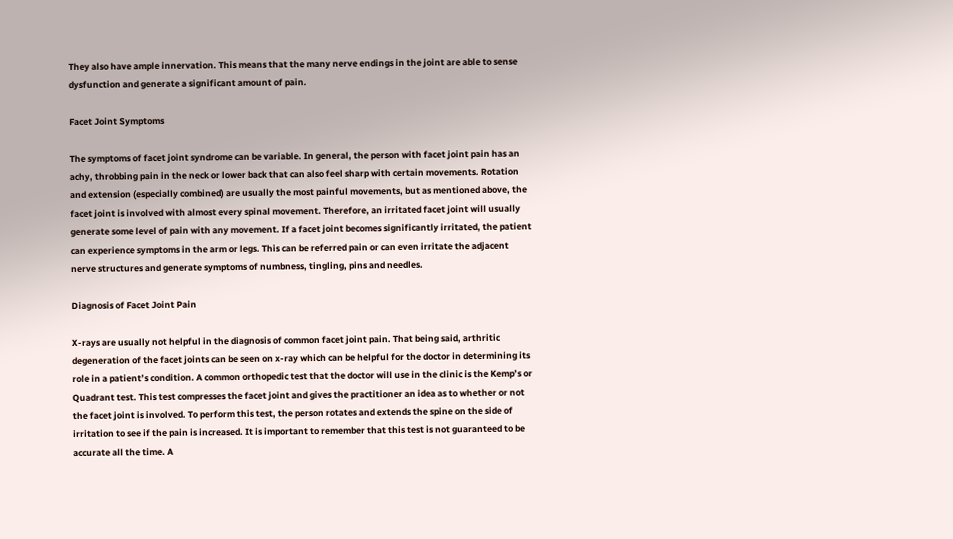They also have ample innervation. This means that the many nerve endings in the joint are able to sense dysfunction and generate a significant amount of pain.

Facet Joint Symptoms

The symptoms of facet joint syndrome can be variable. In general, the person with facet joint pain has an achy, throbbing pain in the neck or lower back that can also feel sharp with certain movements. Rotation and extension (especially combined) are usually the most painful movements, but as mentioned above, the facet joint is involved with almost every spinal movement. Therefore, an irritated facet joint will usually generate some level of pain with any movement. If a facet joint becomes significantly irritated, the patient can experience symptoms in the arm or legs. This can be referred pain or can even irritate the adjacent nerve structures and generate symptoms of numbness, tingling, pins and needles.

Diagnosis of Facet Joint Pain

X-rays are usually not helpful in the diagnosis of common facet joint pain. That being said, arthritic degeneration of the facet joints can be seen on x-ray which can be helpful for the doctor in determining its role in a patient’s condition. A common orthopedic test that the doctor will use in the clinic is the Kemp’s or Quadrant test. This test compresses the facet joint and gives the practitioner an idea as to whether or not the facet joint is involved. To perform this test, the person rotates and extends the spine on the side of irritation to see if the pain is increased. It is important to remember that this test is not guaranteed to be accurate all the time. A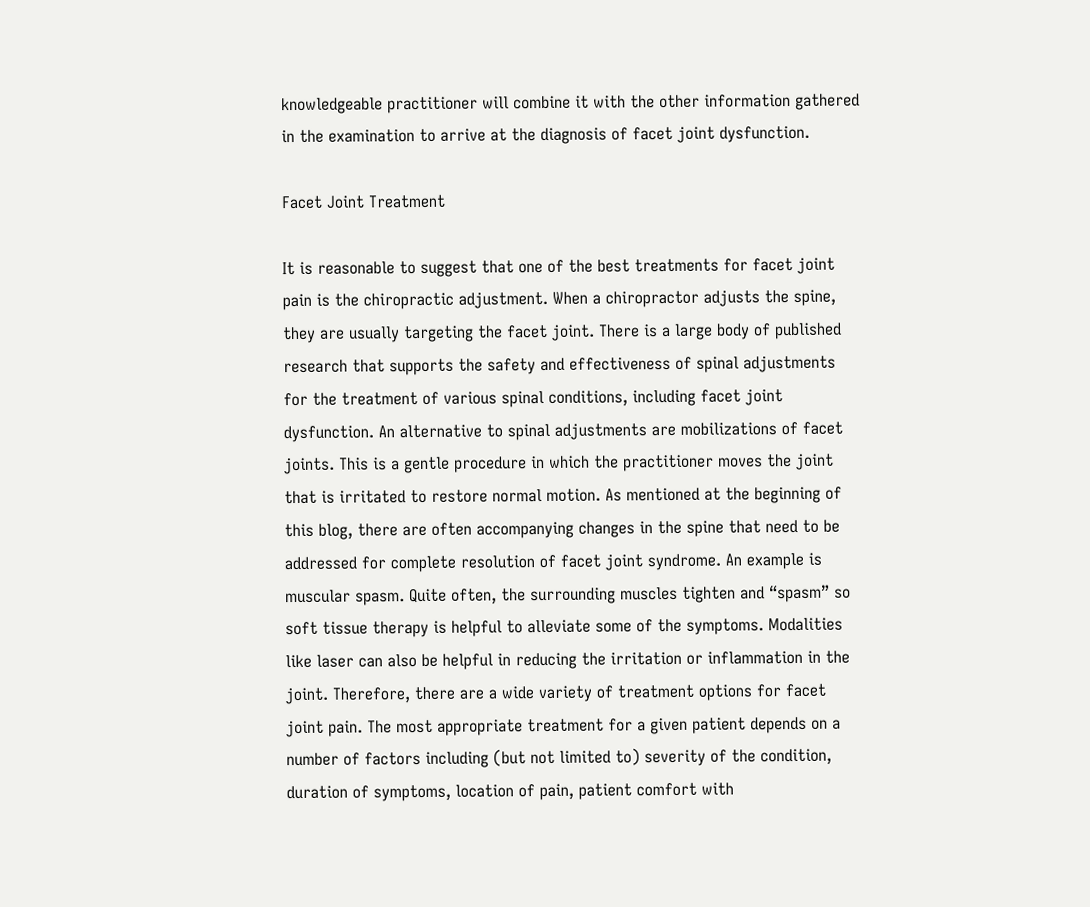knowledgeable practitioner will combine it with the other information gathered in the examination to arrive at the diagnosis of facet joint dysfunction.

Facet Joint Treatment

It is reasonable to suggest that one of the best treatments for facet joint pain is the chiropractic adjustment. When a chiropractor adjusts the spine, they are usually targeting the facet joint. There is a large body of published research that supports the safety and effectiveness of spinal adjustments for the treatment of various spinal conditions, including facet joint dysfunction. An alternative to spinal adjustments are mobilizations of facet joints. This is a gentle procedure in which the practitioner moves the joint that is irritated to restore normal motion. As mentioned at the beginning of this blog, there are often accompanying changes in the spine that need to be addressed for complete resolution of facet joint syndrome. An example is muscular spasm. Quite often, the surrounding muscles tighten and “spasm” so soft tissue therapy is helpful to alleviate some of the symptoms. Modalities like laser can also be helpful in reducing the irritation or inflammation in the joint. Therefore, there are a wide variety of treatment options for facet joint pain. The most appropriate treatment for a given patient depends on a number of factors including (but not limited to) severity of the condition, duration of symptoms, location of pain, patient comfort with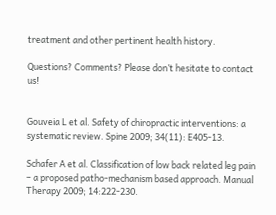treatment and other pertinent health history.

Questions? Comments? Please don’t hesitate to contact us!


Gouveia L et al. Safety of chiropractic interventions: a systematic review. Spine 2009; 34(11): E405-13.

Schafer A et al. Classification of low back related leg pain – a proposed patho-mechanism based approach. Manual Therapy 2009; 14:222-230.